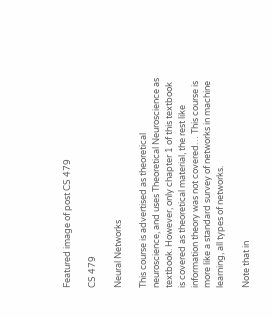Featured image of post CS 479

CS 479

Neural Networks

This course is advertised as theoretical neuroscience, and uses Theoretical Neuroscience as textbook. However, only chapter 1 of this textbook is covered as theoretical material, the rest like information theory was not covered… This course is more like a standard survey of networks in machine learning, all types of networks.

Note that in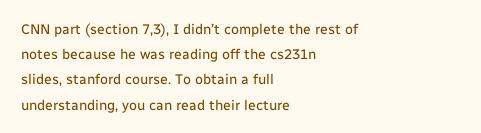CNN part (section 7,3), I didn’t complete the rest of notes because he was reading off the cs231n slides, stanford course. To obtain a full understanding, you can read their lecture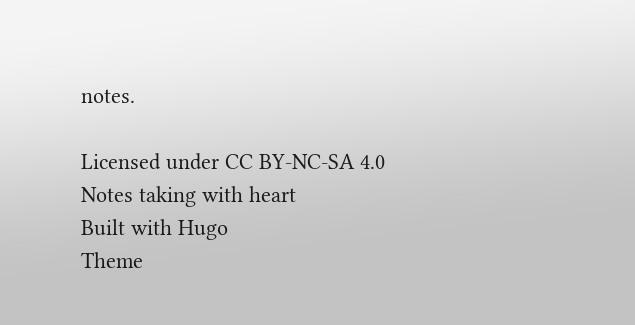notes.

Licensed under CC BY-NC-SA 4.0
Notes taking with heart
Built with Hugo
Theme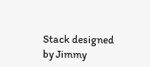Stack designed by Jimmy